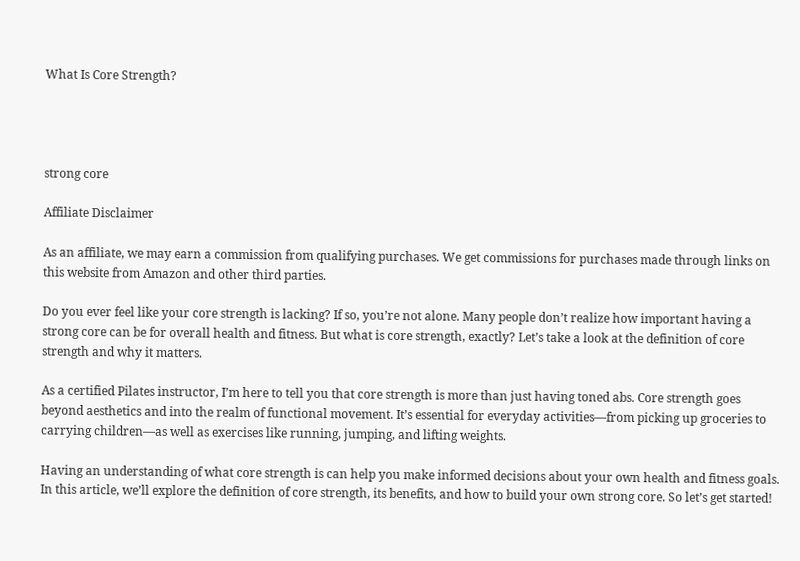What Is Core Strength?




strong core

Affiliate Disclaimer

As an affiliate, we may earn a commission from qualifying purchases. We get commissions for purchases made through links on this website from Amazon and other third parties.

Do you ever feel like your core strength is lacking? If so, you’re not alone. Many people don’t realize how important having a strong core can be for overall health and fitness. But what is core strength, exactly? Let’s take a look at the definition of core strength and why it matters.

As a certified Pilates instructor, I’m here to tell you that core strength is more than just having toned abs. Core strength goes beyond aesthetics and into the realm of functional movement. It’s essential for everyday activities—from picking up groceries to carrying children—as well as exercises like running, jumping, and lifting weights.

Having an understanding of what core strength is can help you make informed decisions about your own health and fitness goals. In this article, we’ll explore the definition of core strength, its benefits, and how to build your own strong core. So let’s get started!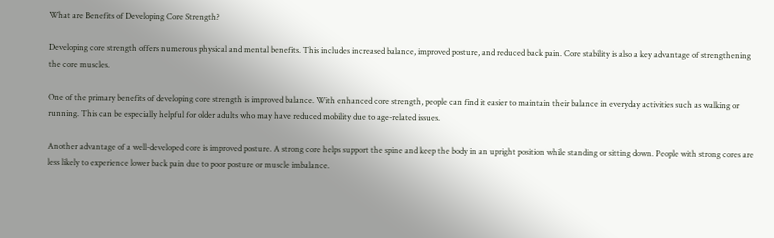What are Benefits of Developing Core Strength?

Developing core strength offers numerous physical and mental benefits. This includes increased balance, improved posture, and reduced back pain. Core stability is also a key advantage of strengthening the core muscles.

One of the primary benefits of developing core strength is improved balance. With enhanced core strength, people can find it easier to maintain their balance in everyday activities such as walking or running. This can be especially helpful for older adults who may have reduced mobility due to age-related issues.

Another advantage of a well-developed core is improved posture. A strong core helps support the spine and keep the body in an upright position while standing or sitting down. People with strong cores are less likely to experience lower back pain due to poor posture or muscle imbalance.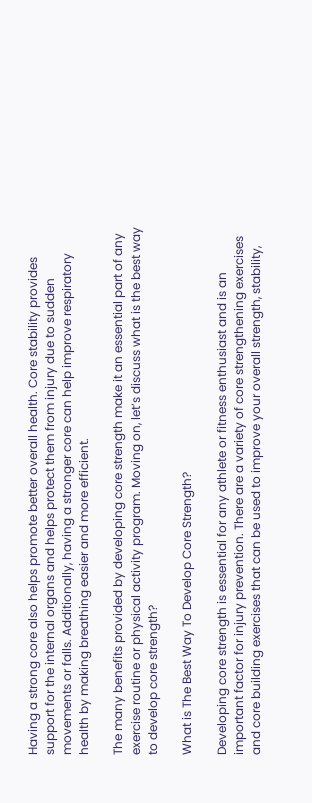Having a strong core also helps promote better overall health. Core stability provides support for the internal organs and helps protect them from injury due to sudden movements or falls. Additionally, having a stronger core can help improve respiratory health by making breathing easier and more efficient.

The many benefits provided by developing core strength make it an essential part of any exercise routine or physical activity program. Moving on, let’s discuss what is the best way to develop core strength?

What is The Best Way To Develop Core Strength?

Developing core strength is essential for any athlete or fitness enthusiast and is an important factor for injury prevention. There are a variety of core strengthening exercises and core building exercises that can be used to improve your overall strength, stability,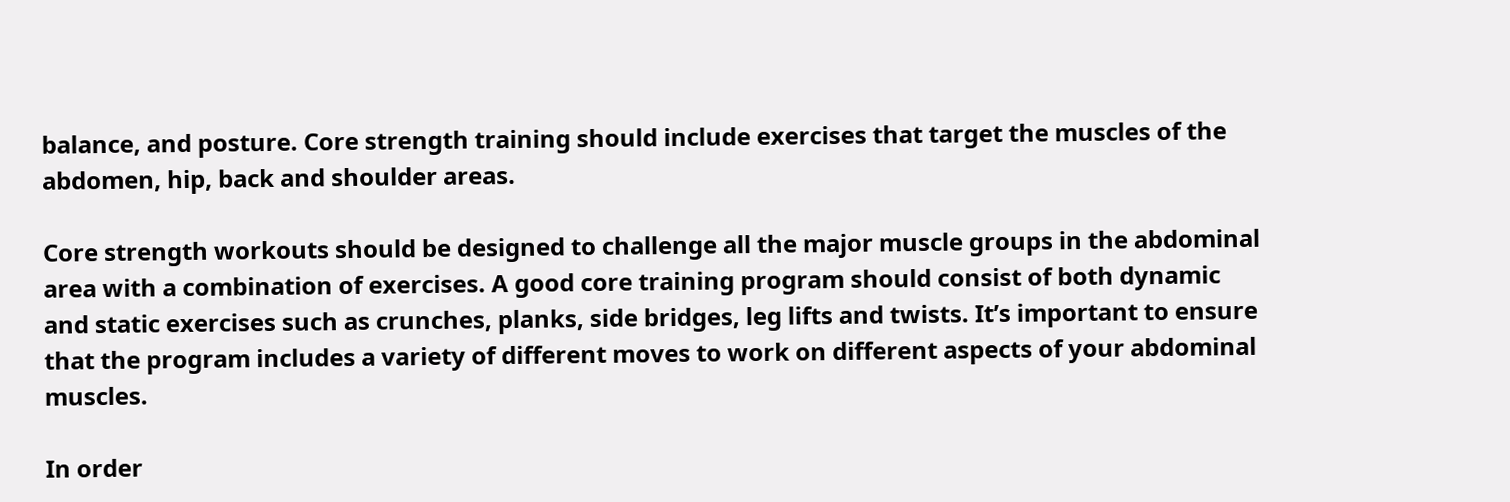balance, and posture. Core strength training should include exercises that target the muscles of the abdomen, hip, back and shoulder areas.

Core strength workouts should be designed to challenge all the major muscle groups in the abdominal area with a combination of exercises. A good core training program should consist of both dynamic and static exercises such as crunches, planks, side bridges, leg lifts and twists. It’s important to ensure that the program includes a variety of different moves to work on different aspects of your abdominal muscles.

In order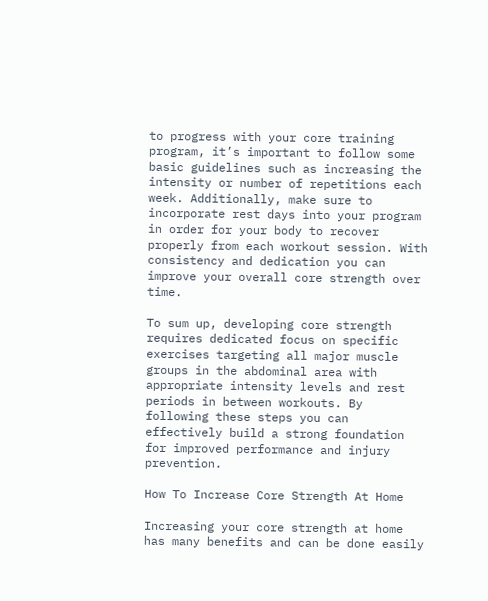to progress with your core training program, it’s important to follow some basic guidelines such as increasing the intensity or number of repetitions each week. Additionally, make sure to incorporate rest days into your program in order for your body to recover properly from each workout session. With consistency and dedication you can improve your overall core strength over time.

To sum up, developing core strength requires dedicated focus on specific exercises targeting all major muscle groups in the abdominal area with appropriate intensity levels and rest periods in between workouts. By following these steps you can effectively build a strong foundation for improved performance and injury prevention.

How To Increase Core Strength At Home

Increasing your core strength at home has many benefits and can be done easily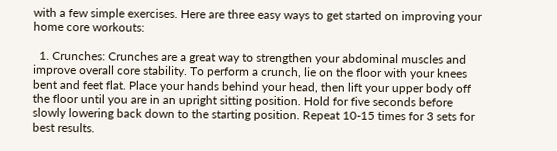with a few simple exercises. Here are three easy ways to get started on improving your home core workouts:

  1. Crunches: Crunches are a great way to strengthen your abdominal muscles and improve overall core stability. To perform a crunch, lie on the floor with your knees bent and feet flat. Place your hands behind your head, then lift your upper body off the floor until you are in an upright sitting position. Hold for five seconds before slowly lowering back down to the starting position. Repeat 10-15 times for 3 sets for best results.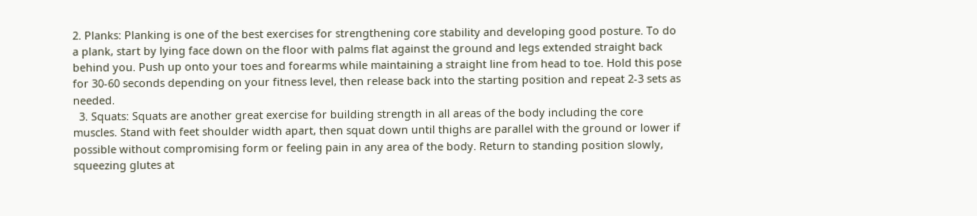2. Planks: Planking is one of the best exercises for strengthening core stability and developing good posture. To do a plank, start by lying face down on the floor with palms flat against the ground and legs extended straight back behind you. Push up onto your toes and forearms while maintaining a straight line from head to toe. Hold this pose for 30-60 seconds depending on your fitness level, then release back into the starting position and repeat 2-3 sets as needed.
  3. Squats: Squats are another great exercise for building strength in all areas of the body including the core muscles. Stand with feet shoulder width apart, then squat down until thighs are parallel with the ground or lower if possible without compromising form or feeling pain in any area of the body. Return to standing position slowly, squeezing glutes at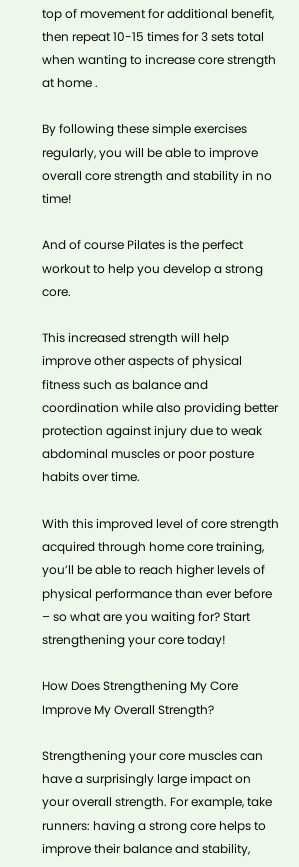top of movement for additional benefit, then repeat 10-15 times for 3 sets total when wanting to increase core strength at home .

By following these simple exercises regularly, you will be able to improve overall core strength and stability in no time!

And of course Pilates is the perfect workout to help you develop a strong core.

This increased strength will help improve other aspects of physical fitness such as balance and coordination while also providing better protection against injury due to weak abdominal muscles or poor posture habits over time.

With this improved level of core strength acquired through home core training, you’ll be able to reach higher levels of physical performance than ever before – so what are you waiting for? Start strengthening your core today!

How Does Strengthening My Core Improve My Overall Strength?

Strengthening your core muscles can have a surprisingly large impact on your overall strength. For example, take runners: having a strong core helps to improve their balance and stability,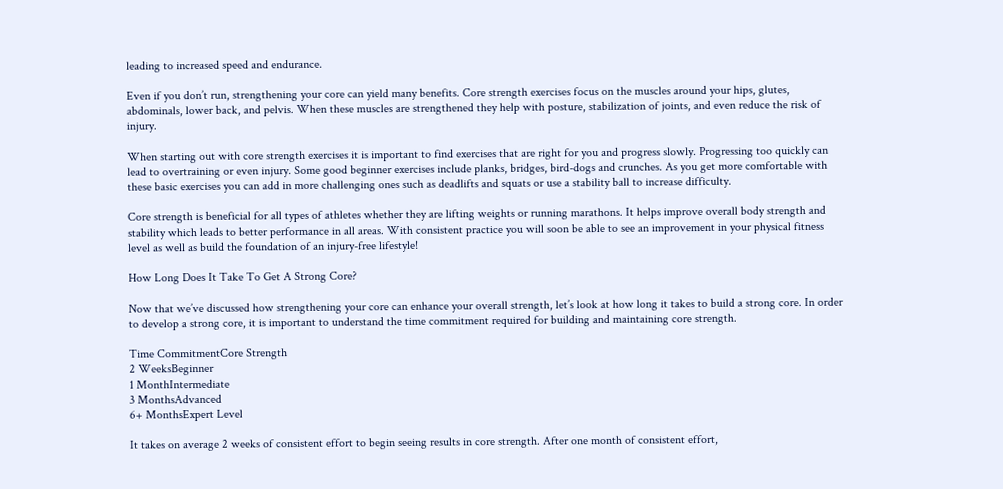leading to increased speed and endurance.

Even if you don’t run, strengthening your core can yield many benefits. Core strength exercises focus on the muscles around your hips, glutes, abdominals, lower back, and pelvis. When these muscles are strengthened they help with posture, stabilization of joints, and even reduce the risk of injury.

When starting out with core strength exercises it is important to find exercises that are right for you and progress slowly. Progressing too quickly can lead to overtraining or even injury. Some good beginner exercises include planks, bridges, bird-dogs and crunches. As you get more comfortable with these basic exercises you can add in more challenging ones such as deadlifts and squats or use a stability ball to increase difficulty.

Core strength is beneficial for all types of athletes whether they are lifting weights or running marathons. It helps improve overall body strength and stability which leads to better performance in all areas. With consistent practice you will soon be able to see an improvement in your physical fitness level as well as build the foundation of an injury-free lifestyle!

How Long Does It Take To Get A Strong Core?

Now that we’ve discussed how strengthening your core can enhance your overall strength, let’s look at how long it takes to build a strong core. In order to develop a strong core, it is important to understand the time commitment required for building and maintaining core strength.

Time CommitmentCore Strength
2 WeeksBeginner
1 MonthIntermediate
3 MonthsAdvanced
6+ MonthsExpert Level

It takes on average 2 weeks of consistent effort to begin seeing results in core strength. After one month of consistent effort,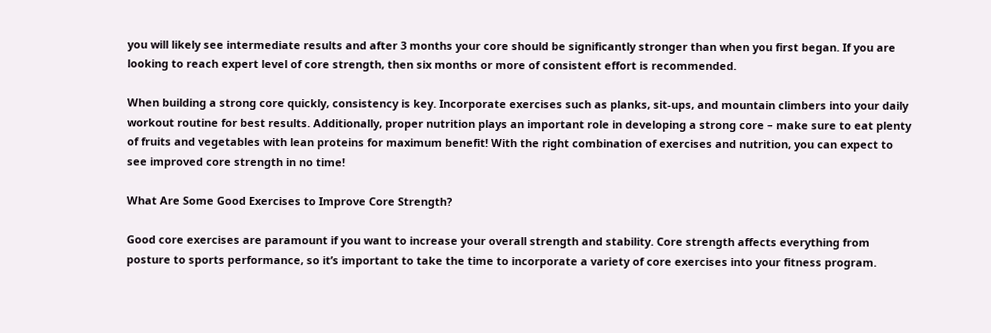you will likely see intermediate results and after 3 months your core should be significantly stronger than when you first began. If you are looking to reach expert level of core strength, then six months or more of consistent effort is recommended.

When building a strong core quickly, consistency is key. Incorporate exercises such as planks, sit-ups, and mountain climbers into your daily workout routine for best results. Additionally, proper nutrition plays an important role in developing a strong core – make sure to eat plenty of fruits and vegetables with lean proteins for maximum benefit! With the right combination of exercises and nutrition, you can expect to see improved core strength in no time!

What Are Some Good Exercises to Improve Core Strength?

Good core exercises are paramount if you want to increase your overall strength and stability. Core strength affects everything from posture to sports performance, so it’s important to take the time to incorporate a variety of core exercises into your fitness program.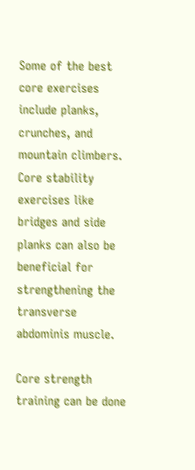Some of the best core exercises include planks, crunches, and mountain climbers. Core stability exercises like bridges and side planks can also be beneficial for strengthening the transverse abdominis muscle.

Core strength training can be done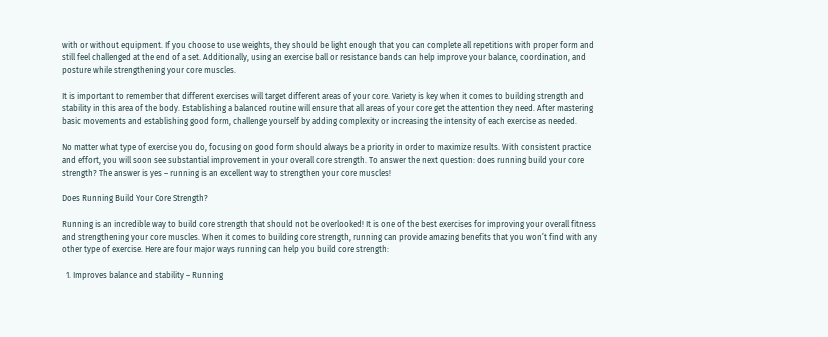with or without equipment. If you choose to use weights, they should be light enough that you can complete all repetitions with proper form and still feel challenged at the end of a set. Additionally, using an exercise ball or resistance bands can help improve your balance, coordination, and posture while strengthening your core muscles.

It is important to remember that different exercises will target different areas of your core. Variety is key when it comes to building strength and stability in this area of the body. Establishing a balanced routine will ensure that all areas of your core get the attention they need. After mastering basic movements and establishing good form, challenge yourself by adding complexity or increasing the intensity of each exercise as needed.

No matter what type of exercise you do, focusing on good form should always be a priority in order to maximize results. With consistent practice and effort, you will soon see substantial improvement in your overall core strength. To answer the next question: does running build your core strength? The answer is yes – running is an excellent way to strengthen your core muscles!

Does Running Build Your Core Strength?

Running is an incredible way to build core strength that should not be overlooked! It is one of the best exercises for improving your overall fitness and strengthening your core muscles. When it comes to building core strength, running can provide amazing benefits that you won’t find with any other type of exercise. Here are four major ways running can help you build core strength:

  1. Improves balance and stability – Running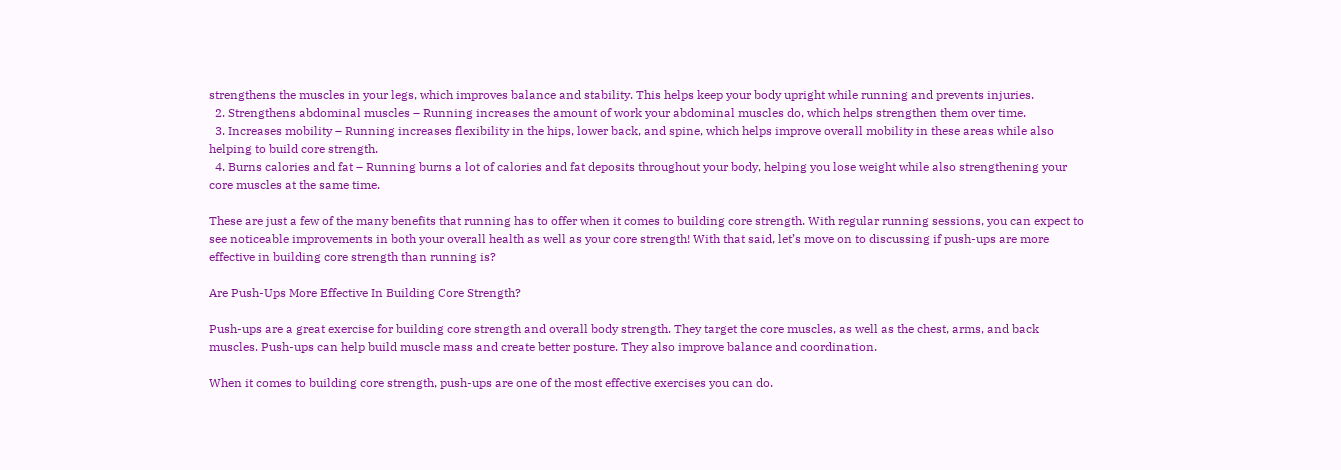strengthens the muscles in your legs, which improves balance and stability. This helps keep your body upright while running and prevents injuries.
  2. Strengthens abdominal muscles – Running increases the amount of work your abdominal muscles do, which helps strengthen them over time.
  3. Increases mobility – Running increases flexibility in the hips, lower back, and spine, which helps improve overall mobility in these areas while also helping to build core strength.
  4. Burns calories and fat – Running burns a lot of calories and fat deposits throughout your body, helping you lose weight while also strengthening your core muscles at the same time.

These are just a few of the many benefits that running has to offer when it comes to building core strength. With regular running sessions, you can expect to see noticeable improvements in both your overall health as well as your core strength! With that said, let’s move on to discussing if push-ups are more effective in building core strength than running is?

Are Push-Ups More Effective In Building Core Strength?

Push-ups are a great exercise for building core strength and overall body strength. They target the core muscles, as well as the chest, arms, and back muscles. Push-ups can help build muscle mass and create better posture. They also improve balance and coordination.

When it comes to building core strength, push-ups are one of the most effective exercises you can do.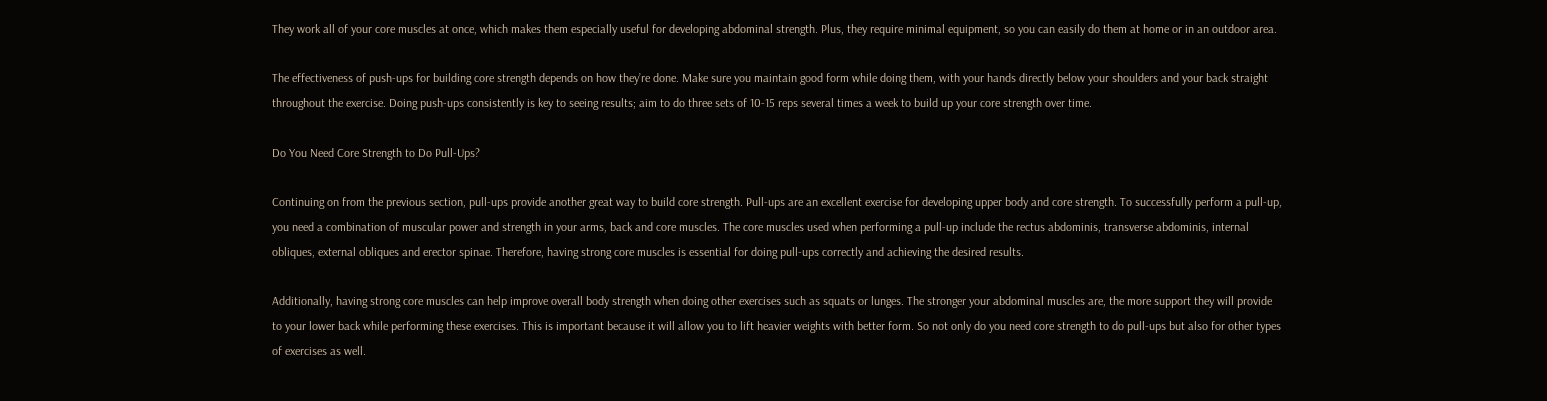They work all of your core muscles at once, which makes them especially useful for developing abdominal strength. Plus, they require minimal equipment, so you can easily do them at home or in an outdoor area.

The effectiveness of push-ups for building core strength depends on how they’re done. Make sure you maintain good form while doing them, with your hands directly below your shoulders and your back straight throughout the exercise. Doing push-ups consistently is key to seeing results; aim to do three sets of 10-15 reps several times a week to build up your core strength over time.

Do You Need Core Strength to Do Pull-Ups?

Continuing on from the previous section, pull-ups provide another great way to build core strength. Pull-ups are an excellent exercise for developing upper body and core strength. To successfully perform a pull-up, you need a combination of muscular power and strength in your arms, back and core muscles. The core muscles used when performing a pull-up include the rectus abdominis, transverse abdominis, internal obliques, external obliques and erector spinae. Therefore, having strong core muscles is essential for doing pull-ups correctly and achieving the desired results.

Additionally, having strong core muscles can help improve overall body strength when doing other exercises such as squats or lunges. The stronger your abdominal muscles are, the more support they will provide to your lower back while performing these exercises. This is important because it will allow you to lift heavier weights with better form. So not only do you need core strength to do pull-ups but also for other types of exercises as well.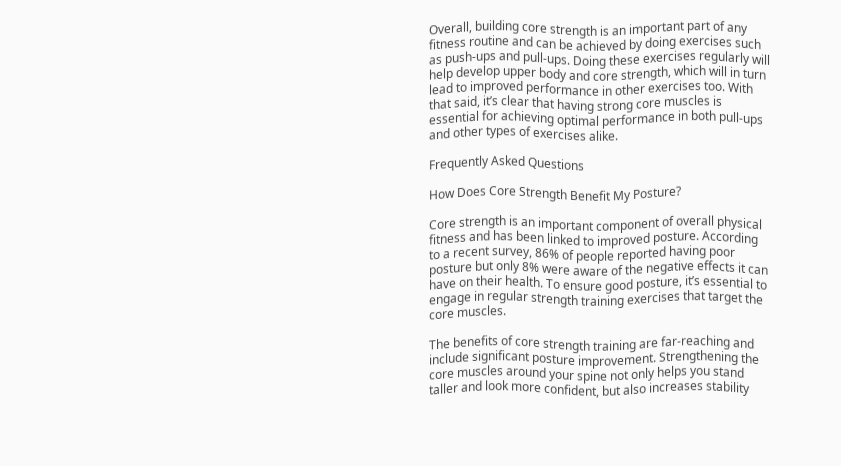Overall, building core strength is an important part of any fitness routine and can be achieved by doing exercises such as push-ups and pull-ups. Doing these exercises regularly will help develop upper body and core strength, which will in turn lead to improved performance in other exercises too. With that said, it’s clear that having strong core muscles is essential for achieving optimal performance in both pull-ups and other types of exercises alike.

Frequently Asked Questions

How Does Core Strength Benefit My Posture?

Core strength is an important component of overall physical fitness and has been linked to improved posture. According to a recent survey, 86% of people reported having poor posture but only 8% were aware of the negative effects it can have on their health. To ensure good posture, it’s essential to engage in regular strength training exercises that target the core muscles.

The benefits of core strength training are far-reaching and include significant posture improvement. Strengthening the core muscles around your spine not only helps you stand taller and look more confident, but also increases stability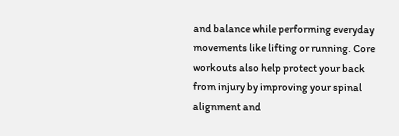and balance while performing everyday movements like lifting or running. Core workouts also help protect your back from injury by improving your spinal alignment and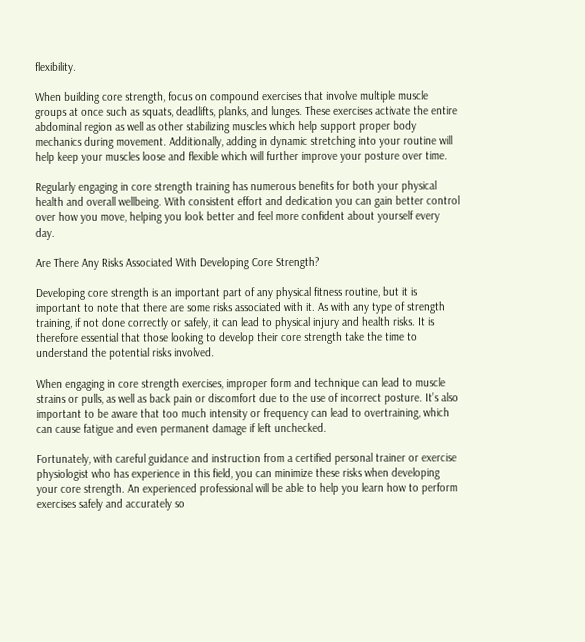flexibility.

When building core strength, focus on compound exercises that involve multiple muscle groups at once such as squats, deadlifts, planks, and lunges. These exercises activate the entire abdominal region as well as other stabilizing muscles which help support proper body mechanics during movement. Additionally, adding in dynamic stretching into your routine will help keep your muscles loose and flexible which will further improve your posture over time.

Regularly engaging in core strength training has numerous benefits for both your physical health and overall wellbeing. With consistent effort and dedication you can gain better control over how you move, helping you look better and feel more confident about yourself every day.

Are There Any Risks Associated With Developing Core Strength?

Developing core strength is an important part of any physical fitness routine, but it is important to note that there are some risks associated with it. As with any type of strength training, if not done correctly or safely, it can lead to physical injury and health risks. It is therefore essential that those looking to develop their core strength take the time to understand the potential risks involved.

When engaging in core strength exercises, improper form and technique can lead to muscle strains or pulls, as well as back pain or discomfort due to the use of incorrect posture. It’s also important to be aware that too much intensity or frequency can lead to overtraining, which can cause fatigue and even permanent damage if left unchecked.

Fortunately, with careful guidance and instruction from a certified personal trainer or exercise physiologist who has experience in this field, you can minimize these risks when developing your core strength. An experienced professional will be able to help you learn how to perform exercises safely and accurately so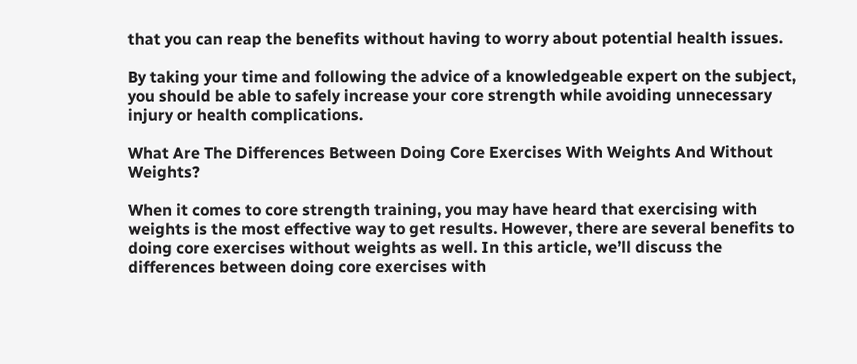that you can reap the benefits without having to worry about potential health issues.

By taking your time and following the advice of a knowledgeable expert on the subject, you should be able to safely increase your core strength while avoiding unnecessary injury or health complications.

What Are The Differences Between Doing Core Exercises With Weights And Without Weights?

When it comes to core strength training, you may have heard that exercising with weights is the most effective way to get results. However, there are several benefits to doing core exercises without weights as well. In this article, we’ll discuss the differences between doing core exercises with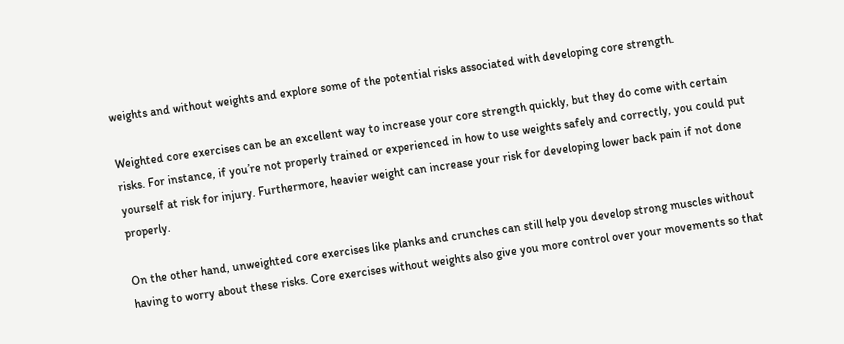weights and without weights and explore some of the potential risks associated with developing core strength.

Weighted core exercises can be an excellent way to increase your core strength quickly, but they do come with certain risks. For instance, if you’re not properly trained or experienced in how to use weights safely and correctly, you could put yourself at risk for injury. Furthermore, heavier weight can increase your risk for developing lower back pain if not done properly.

On the other hand, unweighted core exercises like planks and crunches can still help you develop strong muscles without having to worry about these risks. Core exercises without weights also give you more control over your movements so that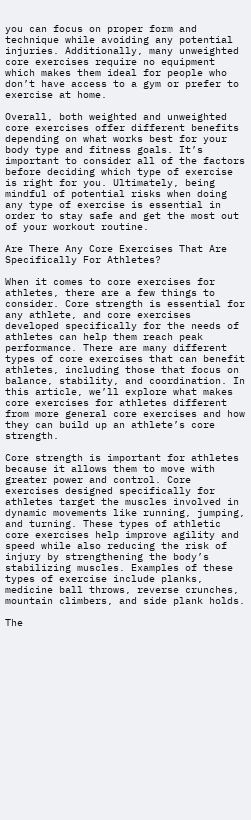you can focus on proper form and technique while avoiding any potential injuries. Additionally, many unweighted core exercises require no equipment which makes them ideal for people who don’t have access to a gym or prefer to exercise at home.

Overall, both weighted and unweighted core exercises offer different benefits depending on what works best for your body type and fitness goals. It’s important to consider all of the factors before deciding which type of exercise is right for you. Ultimately, being mindful of potential risks when doing any type of exercise is essential in order to stay safe and get the most out of your workout routine.

Are There Any Core Exercises That Are Specifically For Athletes?

When it comes to core exercises for athletes, there are a few things to consider. Core strength is essential for any athlete, and core exercises developed specifically for the needs of athletes can help them reach peak performance. There are many different types of core exercises that can benefit athletes, including those that focus on balance, stability, and coordination. In this article, we’ll explore what makes core exercises for athletes different from more general core exercises and how they can build up an athlete’s core strength.

Core strength is important for athletes because it allows them to move with greater power and control. Core exercises designed specifically for athletes target the muscles involved in dynamic movements like running, jumping, and turning. These types of athletic core exercises help improve agility and speed while also reducing the risk of injury by strengthening the body’s stabilizing muscles. Examples of these types of exercise include planks, medicine ball throws, reverse crunches, mountain climbers, and side plank holds.

The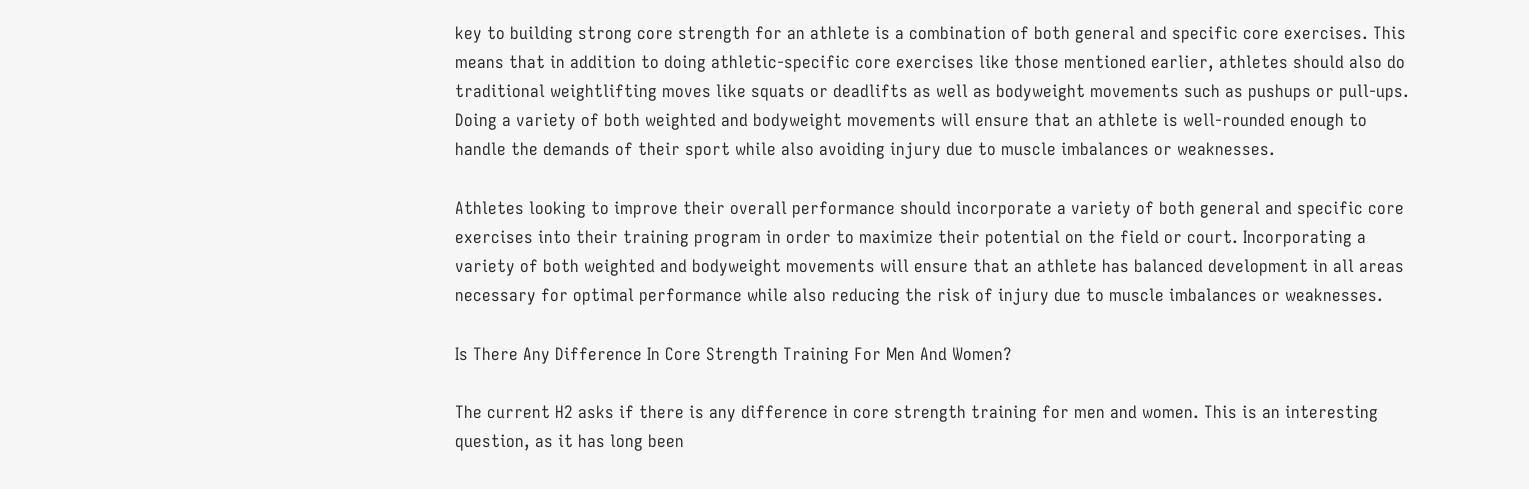key to building strong core strength for an athlete is a combination of both general and specific core exercises. This means that in addition to doing athletic-specific core exercises like those mentioned earlier, athletes should also do traditional weightlifting moves like squats or deadlifts as well as bodyweight movements such as pushups or pull-ups. Doing a variety of both weighted and bodyweight movements will ensure that an athlete is well-rounded enough to handle the demands of their sport while also avoiding injury due to muscle imbalances or weaknesses.

Athletes looking to improve their overall performance should incorporate a variety of both general and specific core exercises into their training program in order to maximize their potential on the field or court. Incorporating a variety of both weighted and bodyweight movements will ensure that an athlete has balanced development in all areas necessary for optimal performance while also reducing the risk of injury due to muscle imbalances or weaknesses.

Is There Any Difference In Core Strength Training For Men And Women?

The current H2 asks if there is any difference in core strength training for men and women. This is an interesting question, as it has long been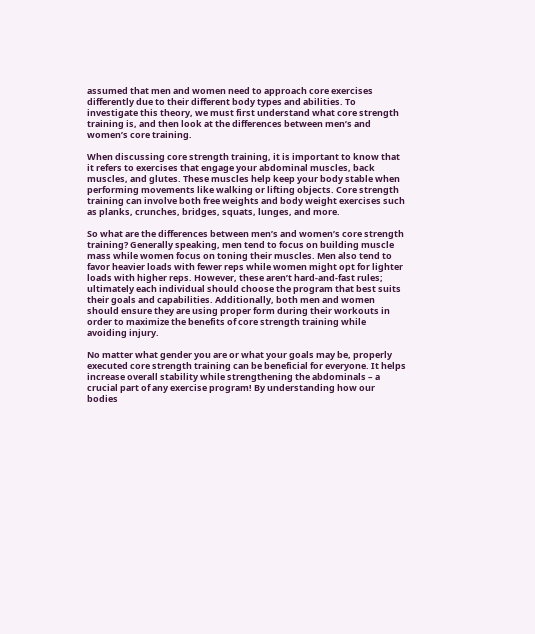assumed that men and women need to approach core exercises differently due to their different body types and abilities. To investigate this theory, we must first understand what core strength training is, and then look at the differences between men’s and women’s core training.

When discussing core strength training, it is important to know that it refers to exercises that engage your abdominal muscles, back muscles, and glutes. These muscles help keep your body stable when performing movements like walking or lifting objects. Core strength training can involve both free weights and body weight exercises such as planks, crunches, bridges, squats, lunges, and more.

So what are the differences between men’s and women’s core strength training? Generally speaking, men tend to focus on building muscle mass while women focus on toning their muscles. Men also tend to favor heavier loads with fewer reps while women might opt for lighter loads with higher reps. However, these aren’t hard-and-fast rules; ultimately each individual should choose the program that best suits their goals and capabilities. Additionally, both men and women should ensure they are using proper form during their workouts in order to maximize the benefits of core strength training while avoiding injury.

No matter what gender you are or what your goals may be, properly executed core strength training can be beneficial for everyone. It helps increase overall stability while strengthening the abdominals – a crucial part of any exercise program! By understanding how our bodies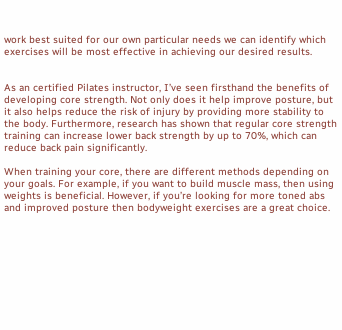work best suited for our own particular needs we can identify which exercises will be most effective in achieving our desired results.


As an certified Pilates instructor, I’ve seen firsthand the benefits of developing core strength. Not only does it help improve posture, but it also helps reduce the risk of injury by providing more stability to the body. Furthermore, research has shown that regular core strength training can increase lower back strength by up to 70%, which can reduce back pain significantly.

When training your core, there are different methods depending on your goals. For example, if you want to build muscle mass, then using weights is beneficial. However, if you’re looking for more toned abs and improved posture then bodyweight exercises are a great choice.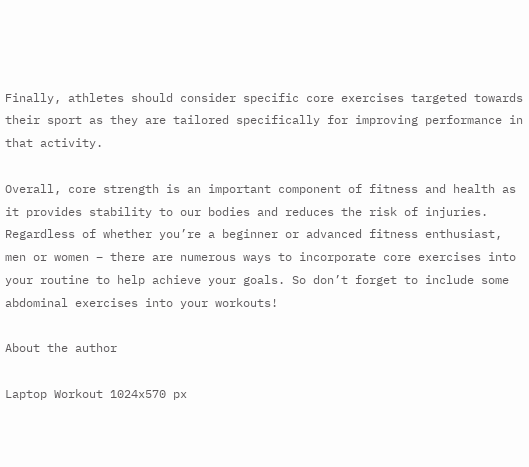Finally, athletes should consider specific core exercises targeted towards their sport as they are tailored specifically for improving performance in that activity.

Overall, core strength is an important component of fitness and health as it provides stability to our bodies and reduces the risk of injuries. Regardless of whether you’re a beginner or advanced fitness enthusiast, men or women – there are numerous ways to incorporate core exercises into your routine to help achieve your goals. So don’t forget to include some abdominal exercises into your workouts!

About the author

Laptop Workout 1024x570 px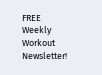FREE Weekly Workout Newsletter!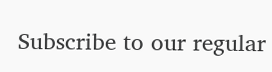Subscribe to our regular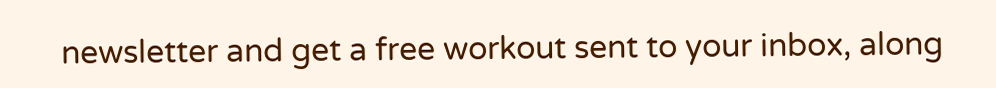newsletter and get a free workout sent to your inbox, along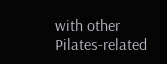with other Pilates-related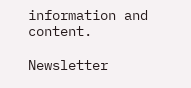information and content.

Newsletter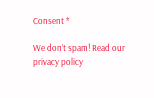Consent *

We don’t spam! Read our privacy policy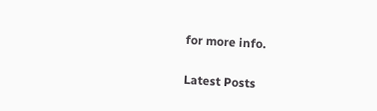for more info.

Latest Posts